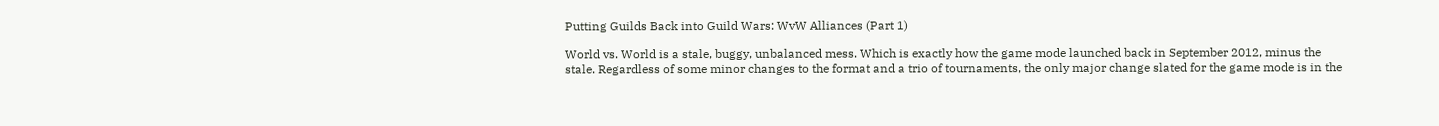Putting Guilds Back into Guild Wars: WvW Alliances (Part 1)

World vs. World is a stale, buggy, unbalanced mess. Which is exactly how the game mode launched back in September 2012, minus the stale. Regardless of some minor changes to the format and a trio of tournaments, the only major change slated for the game mode is in the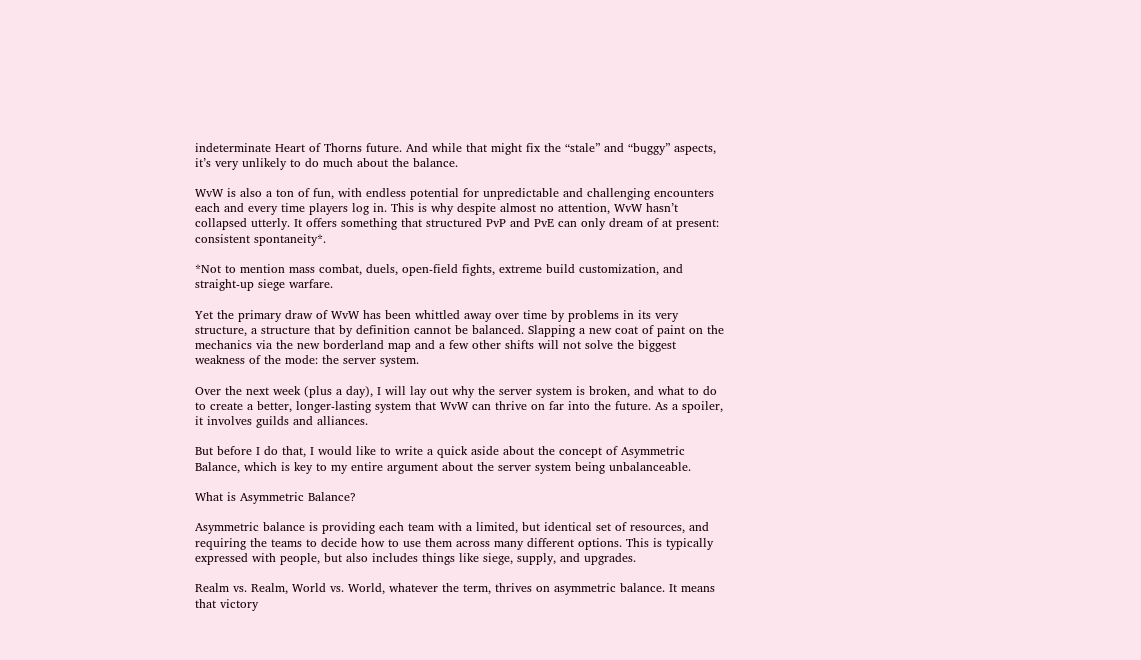indeterminate Heart of Thorns future. And while that might fix the “stale” and “buggy” aspects, it’s very unlikely to do much about the balance.

WvW is also a ton of fun, with endless potential for unpredictable and challenging encounters each and every time players log in. This is why despite almost no attention, WvW hasn’t collapsed utterly. It offers something that structured PvP and PvE can only dream of at present: consistent spontaneity*.

*Not to mention mass combat, duels, open-field fights, extreme build customization, and straight-up siege warfare.

Yet the primary draw of WvW has been whittled away over time by problems in its very structure, a structure that by definition cannot be balanced. Slapping a new coat of paint on the mechanics via the new borderland map and a few other shifts will not solve the biggest weakness of the mode: the server system.

Over the next week (plus a day), I will lay out why the server system is broken, and what to do to create a better, longer-lasting system that WvW can thrive on far into the future. As a spoiler, it involves guilds and alliances.

But before I do that, I would like to write a quick aside about the concept of Asymmetric Balance, which is key to my entire argument about the server system being unbalanceable.

What is Asymmetric Balance?

Asymmetric balance is providing each team with a limited, but identical set of resources, and requiring the teams to decide how to use them across many different options. This is typically expressed with people, but also includes things like siege, supply, and upgrades.

Realm vs. Realm, World vs. World, whatever the term, thrives on asymmetric balance. It means that victory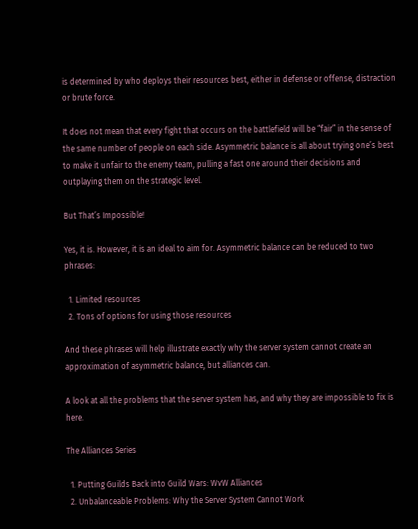is determined by who deploys their resources best, either in defense or offense, distraction or brute force.

It does not mean that every fight that occurs on the battlefield will be “fair” in the sense of the same number of people on each side. Asymmetric balance is all about trying one’s best to make it unfair to the enemy team, pulling a fast one around their decisions and outplaying them on the strategic level.

But That’s Impossible!

Yes, it is. However, it is an ideal to aim for. Asymmetric balance can be reduced to two phrases:

  1. Limited resources
  2. Tons of options for using those resources

And these phrases will help illustrate exactly why the server system cannot create an approximation of asymmetric balance, but alliances can.

A look at all the problems that the server system has, and why they are impossible to fix is here.

The Alliances Series

  1. Putting Guilds Back into Guild Wars: WvW Alliances
  2. Unbalanceable Problems: Why the Server System Cannot Work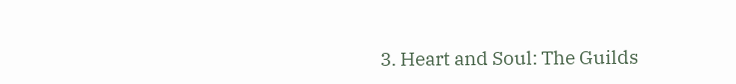3. Heart and Soul: The Guilds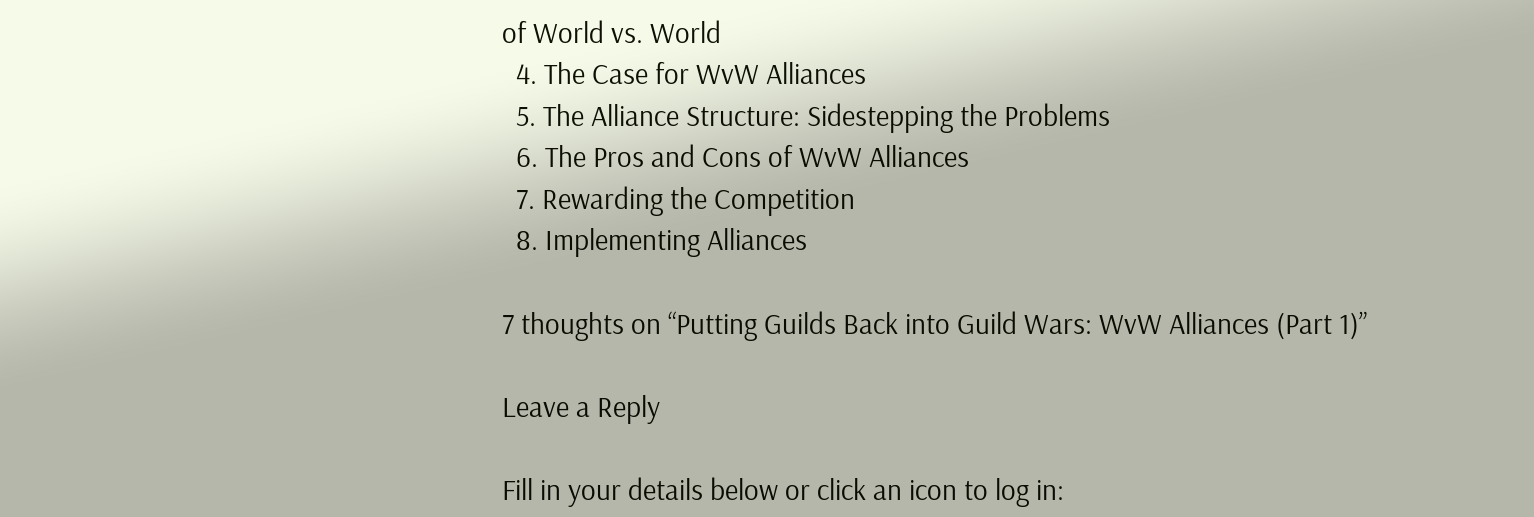of World vs. World
  4. The Case for WvW Alliances
  5. The Alliance Structure: Sidestepping the Problems
  6. The Pros and Cons of WvW Alliances
  7. Rewarding the Competition
  8. Implementing Alliances

7 thoughts on “Putting Guilds Back into Guild Wars: WvW Alliances (Part 1)”

Leave a Reply

Fill in your details below or click an icon to log in: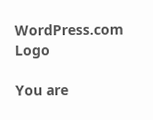WordPress.com Logo

You are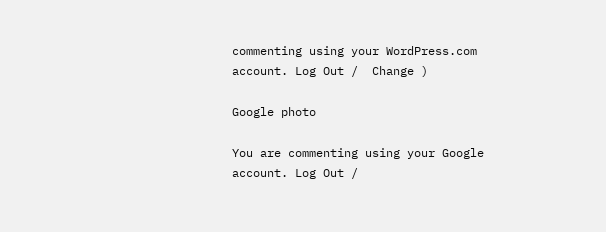commenting using your WordPress.com account. Log Out /  Change )

Google photo

You are commenting using your Google account. Log Out /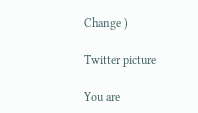Change )

Twitter picture

You are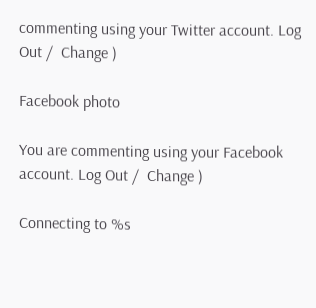commenting using your Twitter account. Log Out /  Change )

Facebook photo

You are commenting using your Facebook account. Log Out /  Change )

Connecting to %s